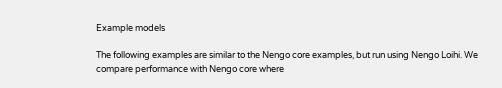Example models

The following examples are similar to the Nengo core examples, but run using Nengo Loihi. We compare performance with Nengo core where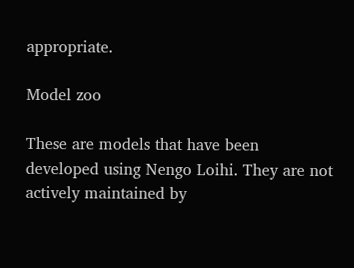appropriate.

Model zoo

These are models that have been developed using Nengo Loihi. They are not actively maintained by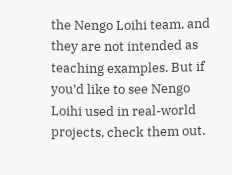the Nengo Loihi team, and they are not intended as teaching examples. But if you’d like to see Nengo Loihi used in real-world projects, check them out.